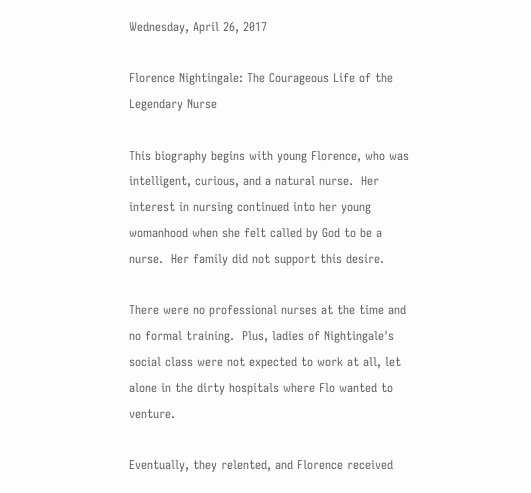Wednesday, April 26, 2017

Florence Nightingale: The Courageous Life of the Legendary Nurse

This biography begins with young Florence, who was intelligent, curious, and a natural nurse.  Her interest in nursing continued into her young womanhood when she felt called by God to be a nurse.  Her family did not support this desire.

There were no professional nurses at the time and no formal training.  Plus, ladies of Nightingale's social class were not expected to work at all, let alone in the dirty hospitals where Flo wanted to venture.

Eventually, they relented, and Florence received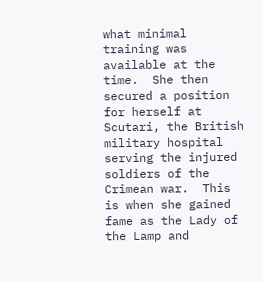what minimal training was available at the time.  She then secured a position for herself at Scutari, the British military hospital serving the injured soldiers of the Crimean war.  This is when she gained fame as the Lady of the Lamp and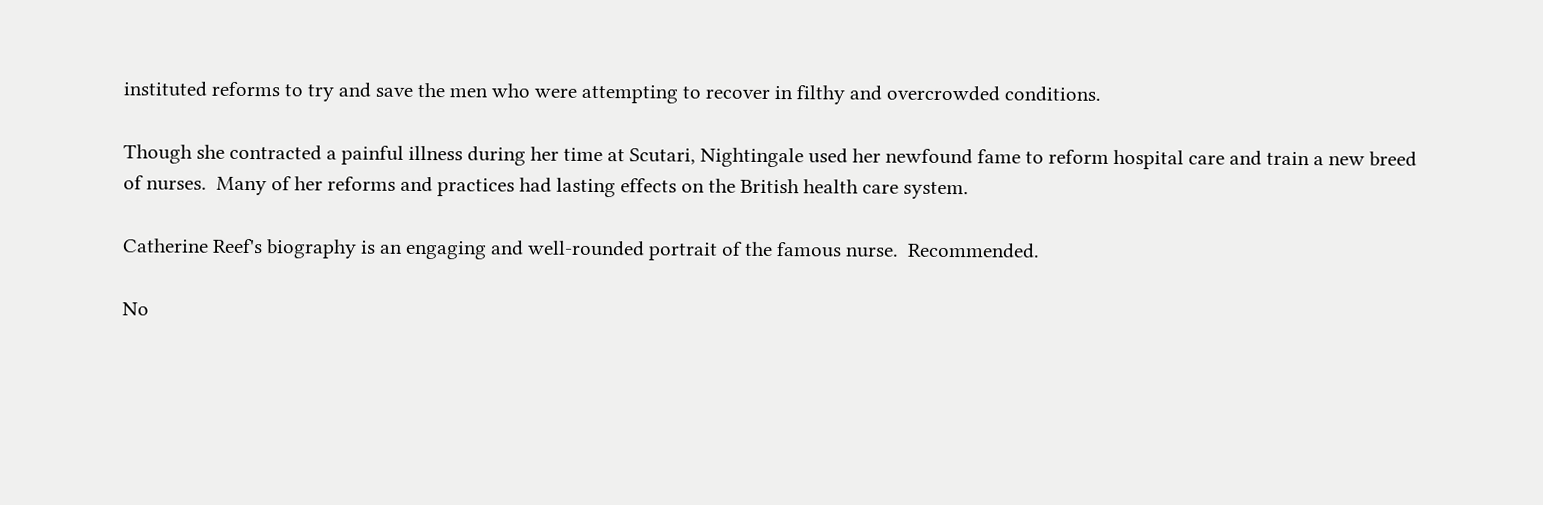instituted reforms to try and save the men who were attempting to recover in filthy and overcrowded conditions.

Though she contracted a painful illness during her time at Scutari, Nightingale used her newfound fame to reform hospital care and train a new breed of nurses.  Many of her reforms and practices had lasting effects on the British health care system.

Catherine Reef's biography is an engaging and well-rounded portrait of the famous nurse.  Recommended.

No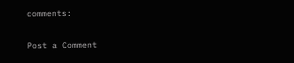comments:

Post a Comment